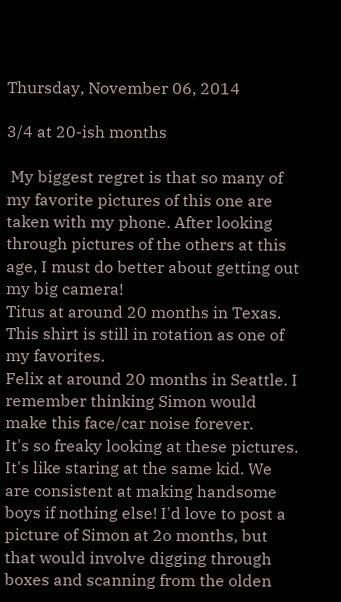Thursday, November 06, 2014

3/4 at 20-ish months

 My biggest regret is that so many of my favorite pictures of this one are taken with my phone. After looking through pictures of the others at this age, I must do better about getting out my big camera!
Titus at around 20 months in Texas. This shirt is still in rotation as one of my favorites.
Felix at around 20 months in Seattle. I remember thinking Simon would make this face/car noise forever.
It's so freaky looking at these pictures. It's like staring at the same kid. We are consistent at making handsome boys if nothing else! I'd love to post a picture of Simon at 2o months, but that would involve digging through boxes and scanning from the olden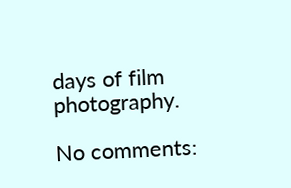days of film photography.

No comments: